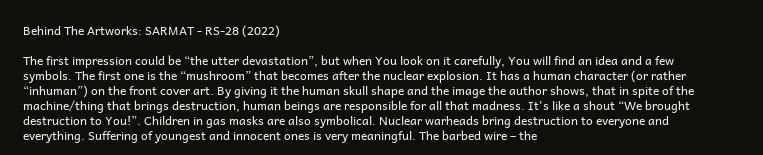Behind The Artworks: SARMAT - RS-28 (2022)

The first impression could be “the utter devastation”, but when You look on it carefully, You will find an idea and a few symbols. The first one is the “mushroom” that becomes after the nuclear explosion. It has a human character (or rather “inhuman”) on the front cover art. By giving it the human skull shape and the image the author shows, that in spite of the machine/thing that brings destruction, human beings are responsible for all that madness. It's like a shout “We brought destruction to You!”. Children in gas masks are also symbolical. Nuclear warheads bring destruction to everyone and everything. Suffering of youngest and innocent ones is very meaningful. The barbed wire – the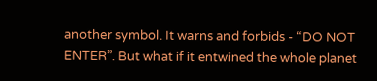another symbol. It warns and forbids - “DO NOT ENTER”. But what if it entwined the whole planet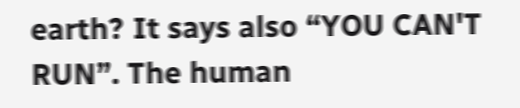earth? It says also “YOU CAN'T RUN”. The human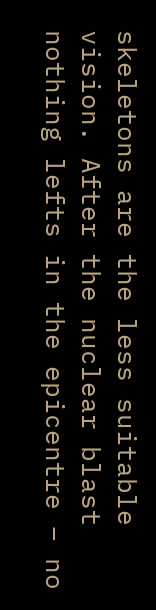skeletons are the less suitable vision. After the nuclear blast nothing lefts in the epicentre – no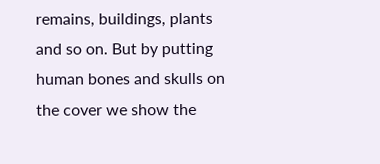remains, buildings, plants and so on. But by putting human bones and skulls on the cover we show the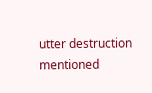utter destruction mentioned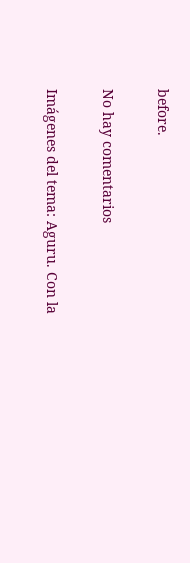before.

No hay comentarios

Imágenes del tema: Aguru. Con la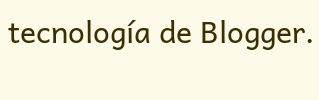tecnología de Blogger.